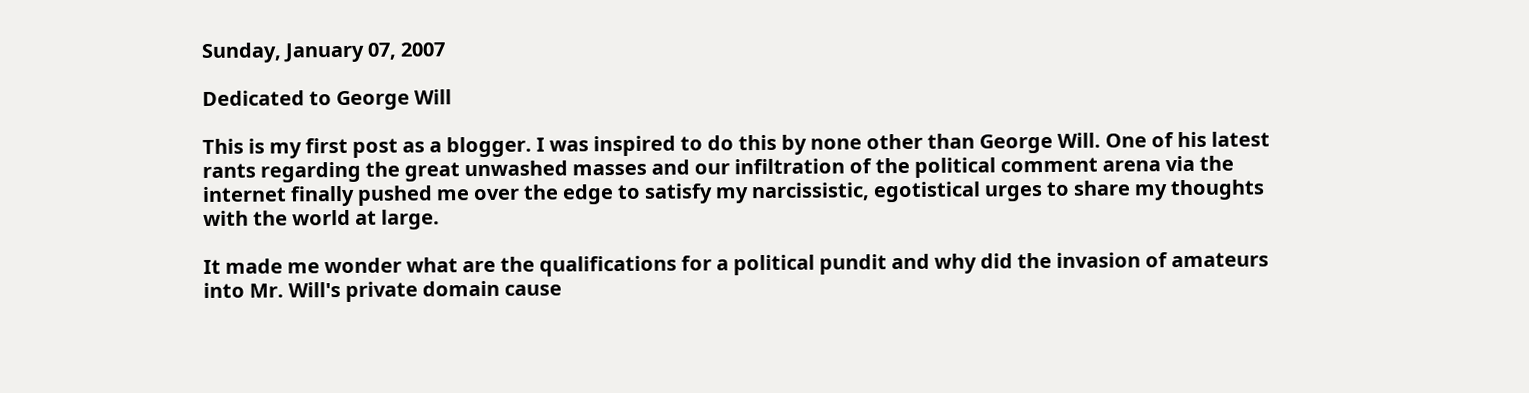Sunday, January 07, 2007

Dedicated to George Will

This is my first post as a blogger. I was inspired to do this by none other than George Will. One of his latest rants regarding the great unwashed masses and our infiltration of the political comment arena via the internet finally pushed me over the edge to satisfy my narcissistic, egotistical urges to share my thoughts with the world at large.

It made me wonder what are the qualifications for a political pundit and why did the invasion of amateurs into Mr. Will's private domain cause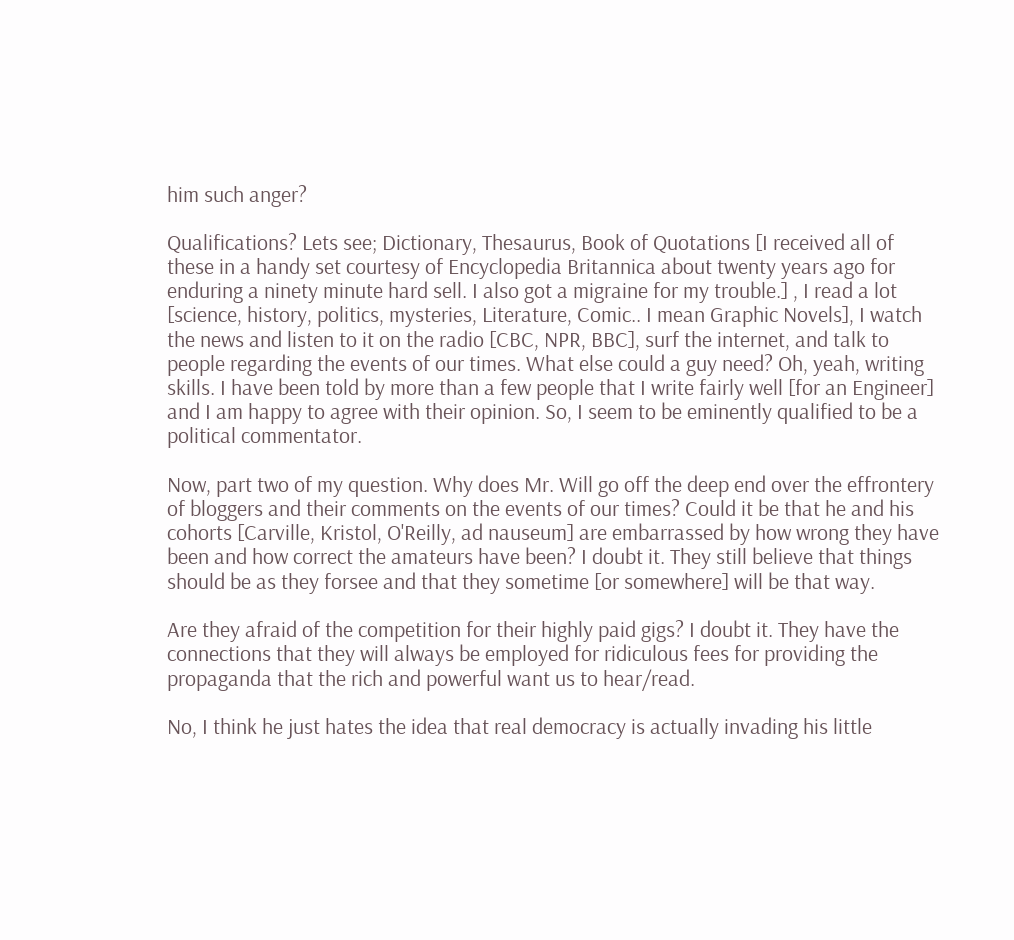him such anger?

Qualifications? Lets see; Dictionary, Thesaurus, Book of Quotations [I received all of these in a handy set courtesy of Encyclopedia Britannica about twenty years ago for enduring a ninety minute hard sell. I also got a migraine for my trouble.] , I read a lot [science, history, politics, mysteries, Literature, Comic.. I mean Graphic Novels], I watch the news and listen to it on the radio [CBC, NPR, BBC], surf the internet, and talk to people regarding the events of our times. What else could a guy need? Oh, yeah, writing skills. I have been told by more than a few people that I write fairly well [for an Engineer] and I am happy to agree with their opinion. So, I seem to be eminently qualified to be a political commentator.

Now, part two of my question. Why does Mr. Will go off the deep end over the effrontery of bloggers and their comments on the events of our times? Could it be that he and his cohorts [Carville, Kristol, O'Reilly, ad nauseum] are embarrassed by how wrong they have been and how correct the amateurs have been? I doubt it. They still believe that things should be as they forsee and that they sometime [or somewhere] will be that way.

Are they afraid of the competition for their highly paid gigs? I doubt it. They have the connections that they will always be employed for ridiculous fees for providing the propaganda that the rich and powerful want us to hear/read.

No, I think he just hates the idea that real democracy is actually invading his little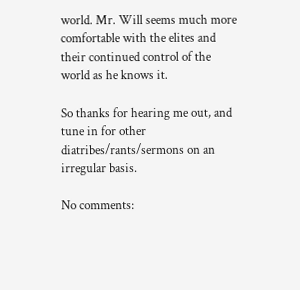world. Mr. Will seems much more comfortable with the elites and their continued control of the world as he knows it.

So thanks for hearing me out, and tune in for other diatribes/rants/sermons on an irregular basis.

No comments: